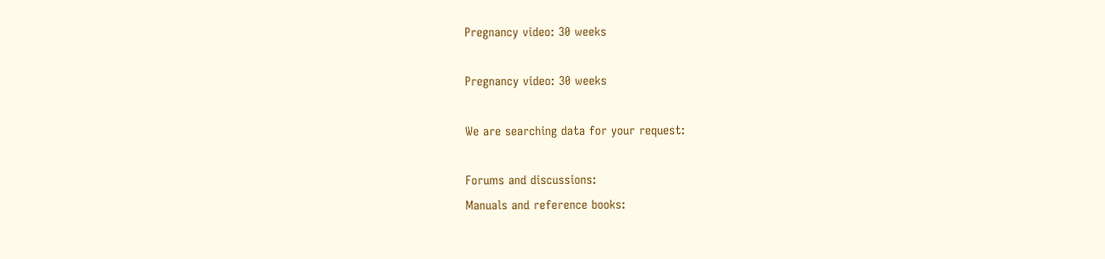Pregnancy video: 30 weeks

Pregnancy video: 30 weeks

We are searching data for your request:

Forums and discussions:
Manuals and reference books: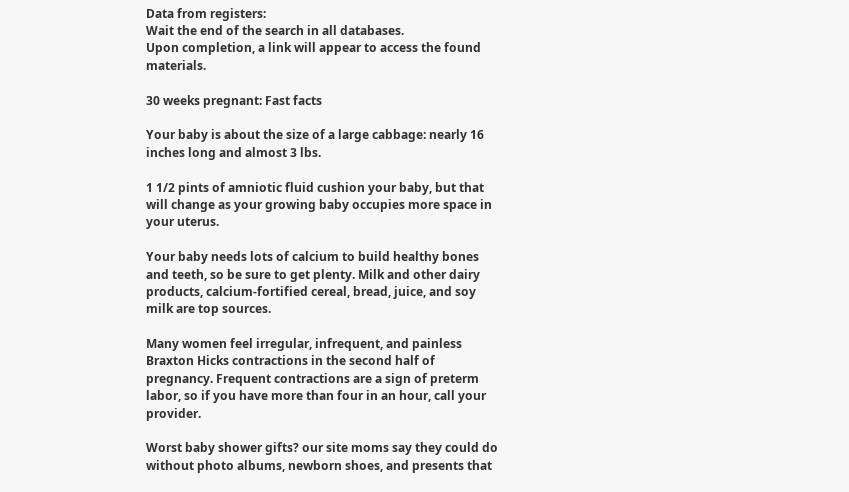Data from registers:
Wait the end of the search in all databases.
Upon completion, a link will appear to access the found materials.

30 weeks pregnant: Fast facts

Your baby is about the size of a large cabbage: nearly 16 inches long and almost 3 lbs.

1 1/2 pints of amniotic fluid cushion your baby, but that will change as your growing baby occupies more space in your uterus.

Your baby needs lots of calcium to build healthy bones and teeth, so be sure to get plenty. Milk and other dairy products, calcium-fortified cereal, bread, juice, and soy milk are top sources.

Many women feel irregular, infrequent, and painless Braxton Hicks contractions in the second half of pregnancy. Frequent contractions are a sign of preterm labor, so if you have more than four in an hour, call your provider.

Worst baby shower gifts? our site moms say they could do without photo albums, newborn shoes, and presents that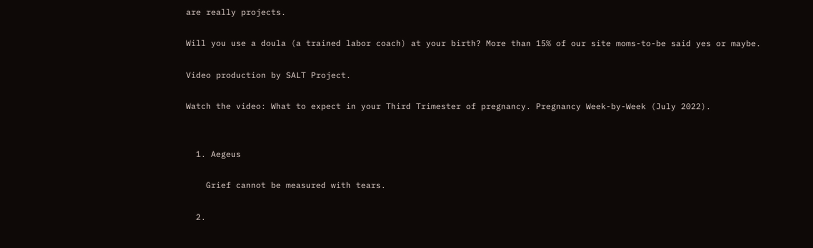are really projects.

Will you use a doula (a trained labor coach) at your birth? More than 15% of our site moms-to-be said yes or maybe.

Video production by SALT Project.

Watch the video: What to expect in your Third Trimester of pregnancy. Pregnancy Week-by-Week (July 2022).


  1. Aegeus

    Grief cannot be measured with tears.

  2.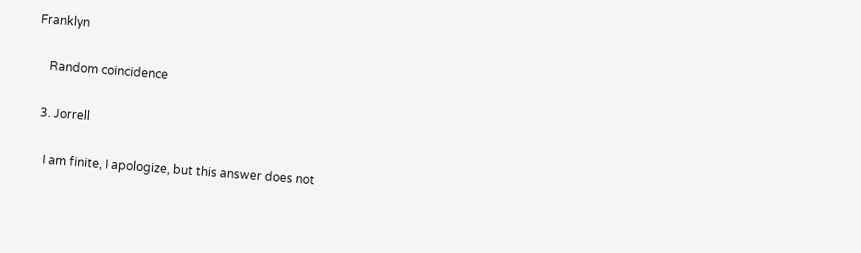Franklyn

    Random coincidence

  3. Jorrell

    I am finite, I apologize, but this answer does not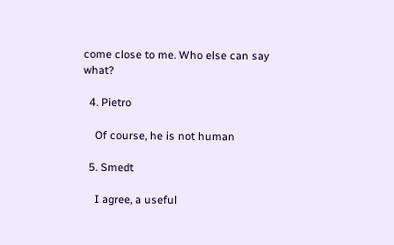come close to me. Who else can say what?

  4. Pietro

    Of course, he is not human

  5. Smedt

    I agree, a useful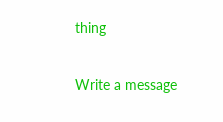thing

Write a message